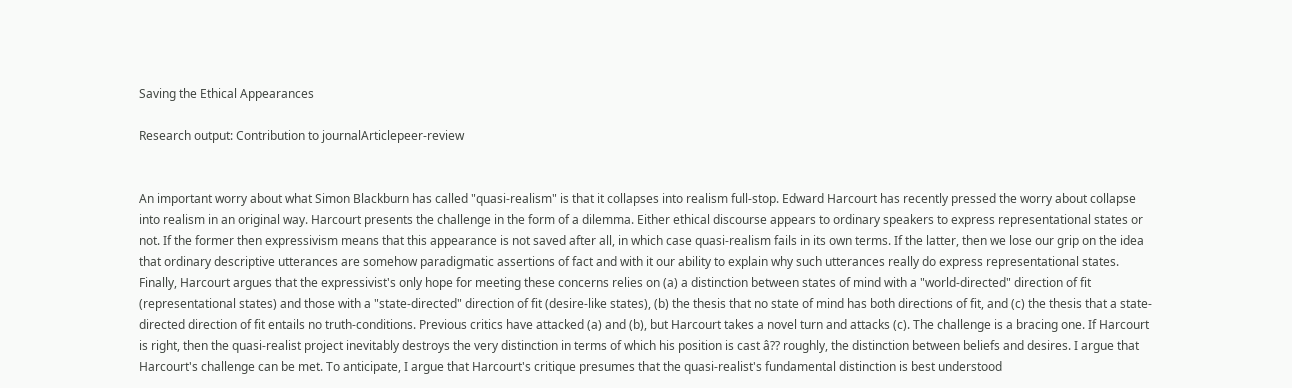Saving the Ethical Appearances

Research output: Contribution to journalArticlepeer-review


An important worry about what Simon Blackburn has called "quasi-realism" is that it collapses into realism full-stop. Edward Harcourt has recently pressed the worry about collapse into realism in an original way. Harcourt presents the challenge in the form of a dilemma. Either ethical discourse appears to ordinary speakers to express representational states or not. If the former then expressivism means that this appearance is not saved after all, in which case quasi-realism fails in its own terms. If the latter, then we lose our grip on the idea that ordinary descriptive utterances are somehow paradigmatic assertions of fact and with it our ability to explain why such utterances really do express representational states. Finally, Harcourt argues that the expressivist's only hope for meeting these concerns relies on (a) a distinction between states of mind with a "world-directed" direction of fit (representational states) and those with a "state-directed" direction of fit (desire-like states), (b) the thesis that no state of mind has both directions of fit, and (c) the thesis that a state-directed direction of fit entails no truth-conditions. Previous critics have attacked (a) and (b), but Harcourt takes a novel turn and attacks (c). The challenge is a bracing one. If Harcourt is right, then the quasi-realist project inevitably destroys the very distinction in terms of which his position is cast â?? roughly, the distinction between beliefs and desires. I argue that Harcourt's challenge can be met. To anticipate, I argue that Harcourt's critique presumes that the quasi-realist's fundamental distinction is best understood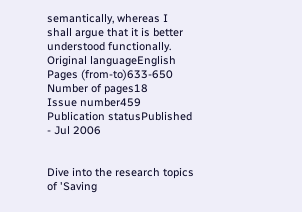semantically, whereas I shall argue that it is better understood functionally.
Original languageEnglish
Pages (from-to)633-650
Number of pages18
Issue number459
Publication statusPublished - Jul 2006


Dive into the research topics of 'Saving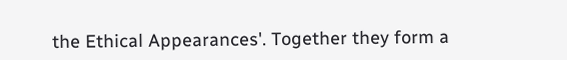the Ethical Appearances'. Together they form a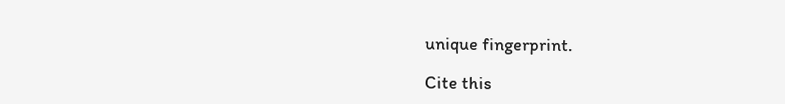unique fingerprint.

Cite this